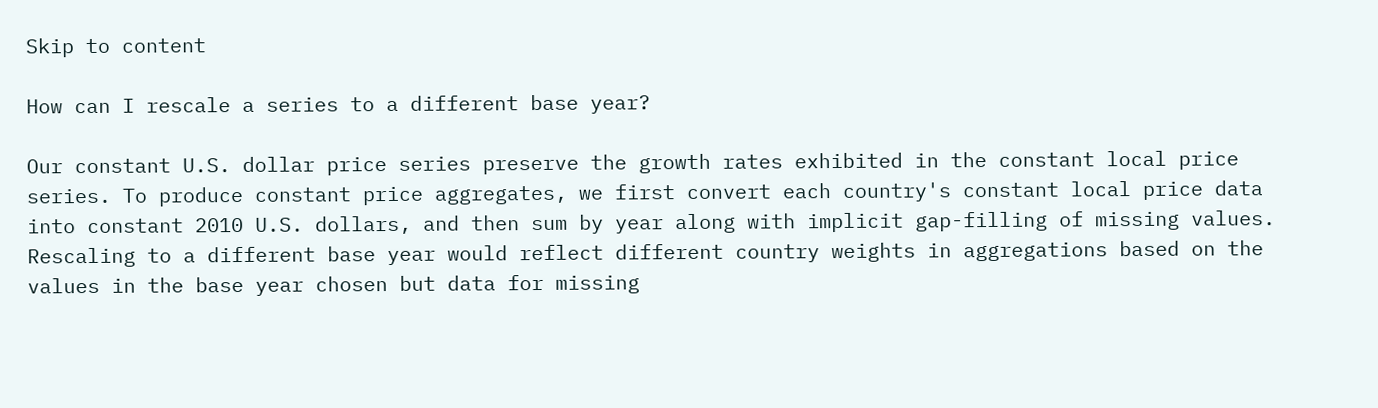Skip to content

How can I rescale a series to a different base year?

Our constant U.S. dollar price series preserve the growth rates exhibited in the constant local price series. To produce constant price aggregates, we first convert each country's constant local price data into constant 2010 U.S. dollars, and then sum by year along with implicit gap-filling of missing values. Rescaling to a different base year would reflect different country weights in aggregations based on the values in the base year chosen but data for missing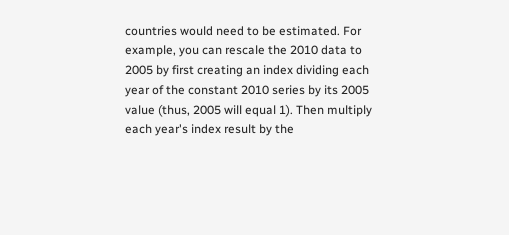countries would need to be estimated. For example, you can rescale the 2010 data to 2005 by first creating an index dividing each year of the constant 2010 series by its 2005 value (thus, 2005 will equal 1). Then multiply each year's index result by the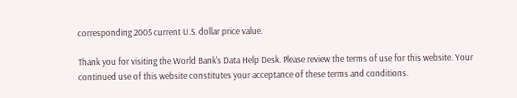corresponding 2005 current U.S. dollar price value.

Thank you for visiting the World Bank's Data Help Desk. Please review the terms of use for this website. Your continued use of this website constitutes your acceptance of these terms and conditions.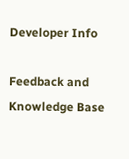Developer Info

Feedback and Knowledge Base